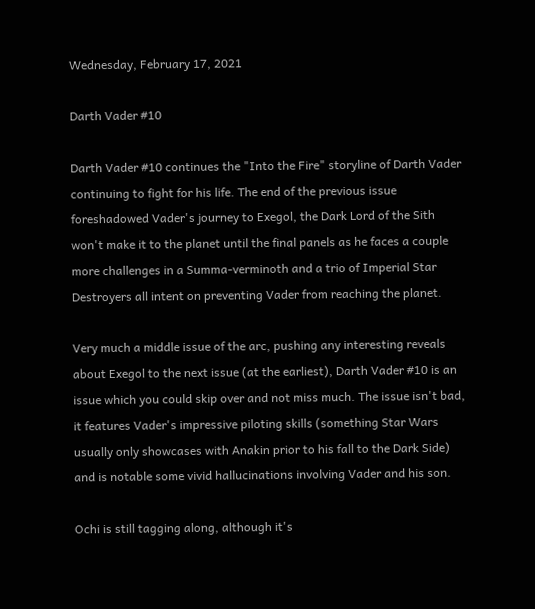Wednesday, February 17, 2021

Darth Vader #10

Darth Vader #10 continues the "Into the Fire" storyline of Darth Vader continuing to fight for his life. The end of the previous issue foreshadowed Vader's journey to Exegol, the Dark Lord of the Sith won't make it to the planet until the final panels as he faces a couple more challenges in a Summa-verminoth and a trio of Imperial Star Destroyers all intent on preventing Vader from reaching the planet.

Very much a middle issue of the arc, pushing any interesting reveals about Exegol to the next issue (at the earliest), Darth Vader #10 is an issue which you could skip over and not miss much. The issue isn't bad, it features Vader's impressive piloting skills (something Star Wars usually only showcases with Anakin prior to his fall to the Dark Side) and is notable some vivid hallucinations involving Vader and his son.

Ochi is still tagging along, although it's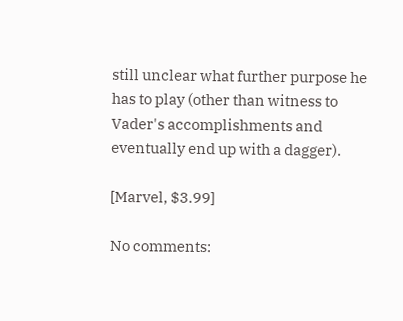still unclear what further purpose he has to play (other than witness to Vader's accomplishments and eventually end up with a dagger).

[Marvel, $3.99]

No comments: